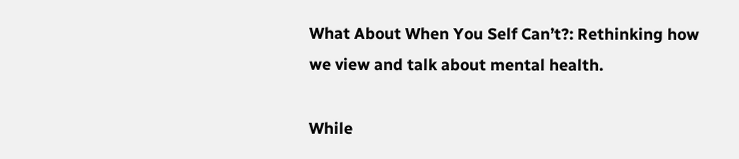What About When You Self Can’t?: Rethinking how we view and talk about mental health.

While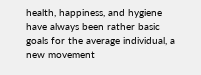health, happiness, and hygiene have always been rather basic goals for the average individual, a new movement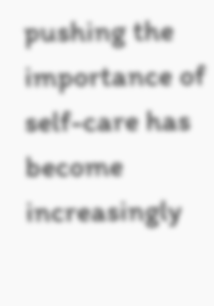pushing the importance of self-care has become increasingly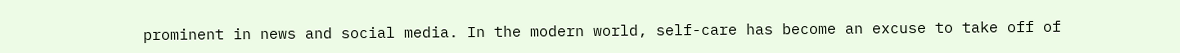prominent in news and social media. In the modern world, self-care has become an excuse to take off of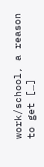work/school, a reason to get […]